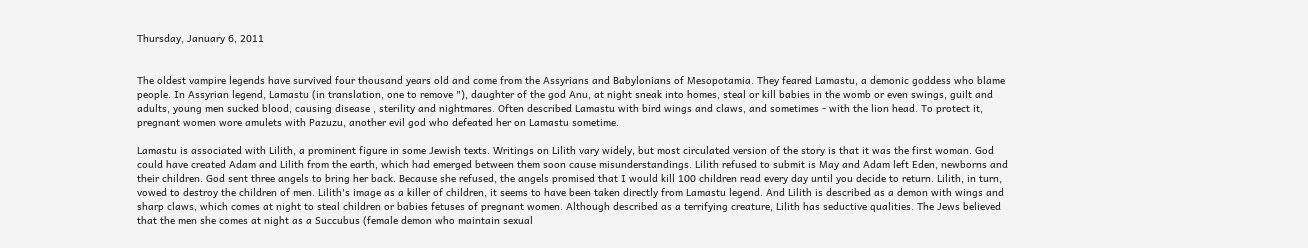Thursday, January 6, 2011


The oldest vampire legends have survived four thousand years old and come from the Assyrians and Babylonians of Mesopotamia. They feared Lamastu, a demonic goddess who blame people. In Assyrian legend, Lamastu (in translation, one to remove "), daughter of the god Anu, at night sneak into homes, steal or kill babies in the womb or even swings, guilt and adults, young men sucked blood, causing disease , sterility and nightmares. Often described Lamastu with bird wings and claws, and sometimes - with the lion head. To protect it, pregnant women wore amulets with Pazuzu, another evil god who defeated her on Lamastu sometime.

Lamastu is associated with Lilith, a prominent figure in some Jewish texts. Writings on Lilith vary widely, but most circulated version of the story is that it was the first woman. God could have created Adam and Lilith from the earth, which had emerged between them soon cause misunderstandings. Lilith refused to submit is May and Adam left Eden, newborns and their children. God sent three angels to bring her back. Because she refused, the angels promised that I would kill 100 children read every day until you decide to return. Lilith, in turn, vowed to destroy the children of men. Lilith's image as a killer of children, it seems to have been taken directly from Lamastu legend. And Lilith is described as a demon with wings and sharp claws, which comes at night to steal children or babies fetuses of pregnant women. Although described as a terrifying creature, Lilith has seductive qualities. The Jews believed that the men she comes at night as a Succubus (female demon who maintain sexual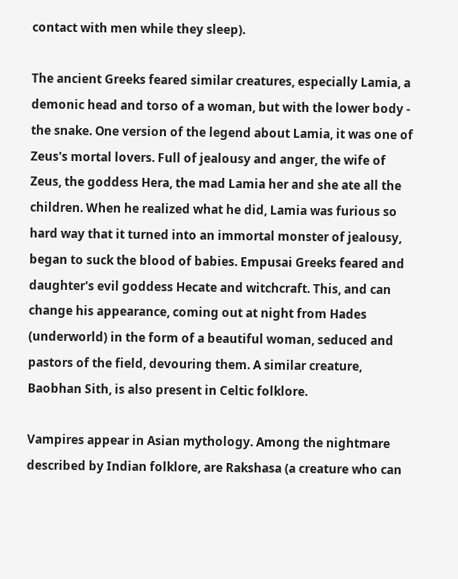contact with men while they sleep).

The ancient Greeks feared similar creatures, especially Lamia, a demonic head and torso of a woman, but with the lower body - the snake. One version of the legend about Lamia, it was one of Zeus's mortal lovers. Full of jealousy and anger, the wife of Zeus, the goddess Hera, the mad Lamia her and she ate all the children. When he realized what he did, Lamia was furious so hard way that it turned into an immortal monster of jealousy, began to suck the blood of babies. Empusai Greeks feared and daughter's evil goddess Hecate and witchcraft. This, and can change his appearance, coming out at night from Hades (underworld) in the form of a beautiful woman, seduced and pastors of the field, devouring them. A similar creature, Baobhan Sith, is also present in Celtic folklore.

Vampires appear in Asian mythology. Among the nightmare described by Indian folklore, are Rakshasa (a creature who can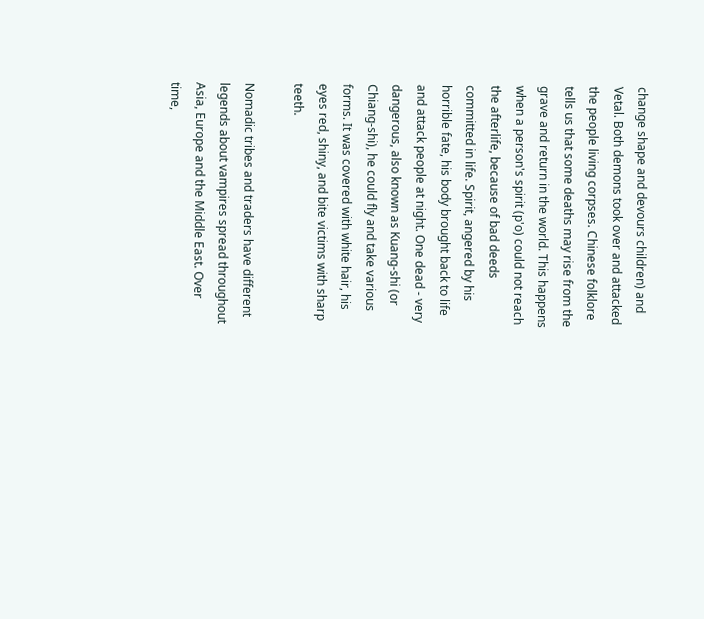change shape and devours children) and Vetal. Both demons took over and attacked the people living corpses. Chinese folklore tells us that some deaths may rise from the grave and return in the world. This happens when a person's spirit (p'o) could not reach the afterlife, because of bad deeds committed in life. Spirit, angered by his horrible fate, his body brought back to life and attack people at night. One dead - very dangerous, also known as Kuang-shi (or Chiang-shi), he could fly and take various forms. It was covered with white hair, his eyes red, shiny, and bite victims with sharp teeth.

Nomadic tribes and traders have different legends about vampires spread throughout Asia, Europe and the Middle East. Over time,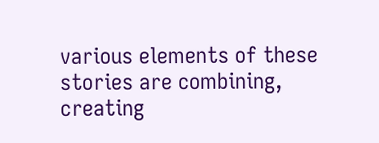various elements of these stories are combining, creating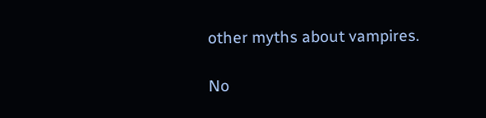other myths about vampires.

No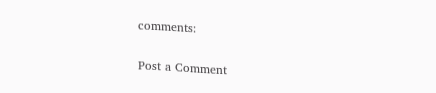comments:

Post a Comment